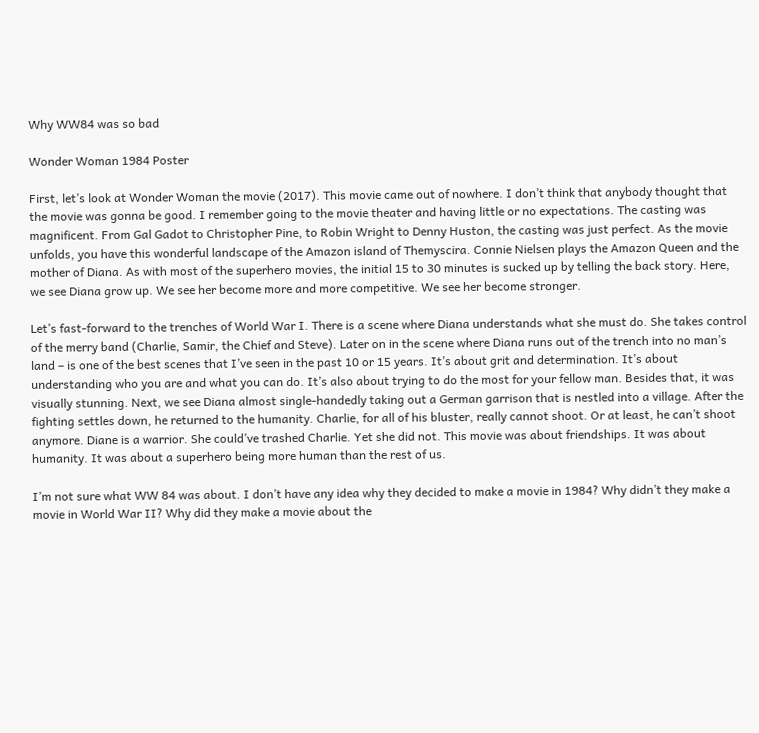Why WW84 was so bad

Wonder Woman 1984 Poster

First, let’s look at Wonder Woman the movie (2017). This movie came out of nowhere. I don’t think that anybody thought that the movie was gonna be good. I remember going to the movie theater and having little or no expectations. The casting was magnificent. From Gal Gadot to Christopher Pine, to Robin Wright to Denny Huston, the casting was just perfect. As the movie unfolds, you have this wonderful landscape of the Amazon island of Themyscira. Connie Nielsen plays the Amazon Queen and the mother of Diana. As with most of the superhero movies, the initial 15 to 30 minutes is sucked up by telling the back story. Here, we see Diana grow up. We see her become more and more competitive. We see her become stronger.

Let’s fast-forward to the trenches of World War I. There is a scene where Diana understands what she must do. She takes control of the merry band (Charlie, Samir, the Chief and Steve). Later on in the scene where Diana runs out of the trench into no man’s land – is one of the best scenes that I’ve seen in the past 10 or 15 years. It’s about grit and determination. It’s about understanding who you are and what you can do. It’s also about trying to do the most for your fellow man. Besides that, it was visually stunning. Next, we see Diana almost single-handedly taking out a German garrison that is nestled into a village. After the fighting settles down, he returned to the humanity. Charlie, for all of his bluster, really cannot shoot. Or at least, he can’t shoot anymore. Diane is a warrior. She could’ve trashed Charlie. Yet she did not. This movie was about friendships. It was about humanity. It was about a superhero being more human than the rest of us.

I’m not sure what WW 84 was about. I don’t have any idea why they decided to make a movie in 1984? Why didn’t they make a movie in World War II? Why did they make a movie about the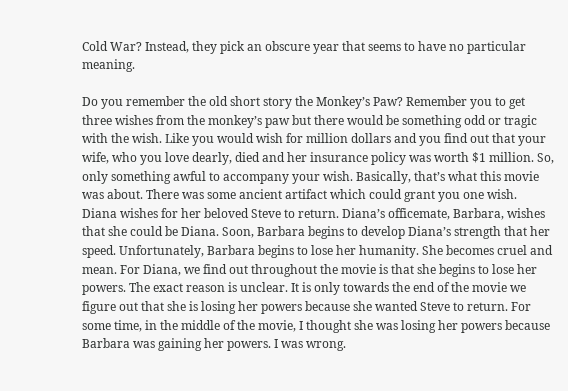Cold War? Instead, they pick an obscure year that seems to have no particular meaning.

Do you remember the old short story the Monkey’s Paw? Remember you to get three wishes from the monkey’s paw but there would be something odd or tragic with the wish. Like you would wish for million dollars and you find out that your wife, who you love dearly, died and her insurance policy was worth $1 million. So, only something awful to accompany your wish. Basically, that’s what this movie was about. There was some ancient artifact which could grant you one wish. Diana wishes for her beloved Steve to return. Diana’s officemate, Barbara, wishes that she could be Diana. Soon, Barbara begins to develop Diana’s strength that her speed. Unfortunately, Barbara begins to lose her humanity. She becomes cruel and mean. For Diana, we find out throughout the movie is that she begins to lose her powers. The exact reason is unclear. It is only towards the end of the movie we figure out that she is losing her powers because she wanted Steve to return. For some time, in the middle of the movie, I thought she was losing her powers because Barbara was gaining her powers. I was wrong.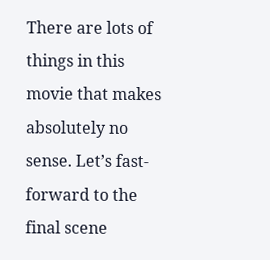There are lots of things in this movie that makes absolutely no sense. Let’s fast-forward to the final scene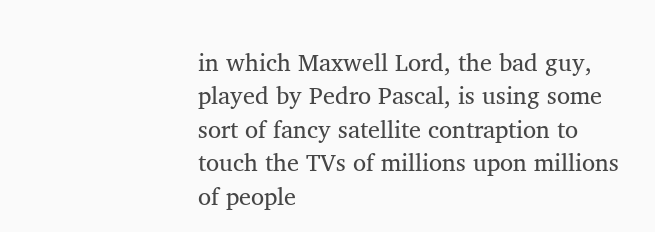in which Maxwell Lord, the bad guy, played by Pedro Pascal, is using some sort of fancy satellite contraption to touch the TVs of millions upon millions of people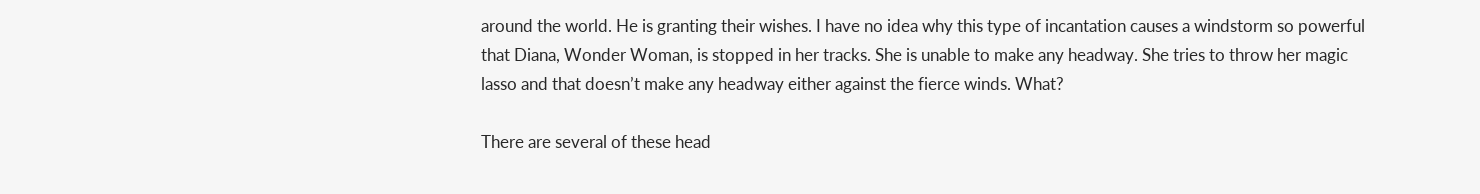around the world. He is granting their wishes. I have no idea why this type of incantation causes a windstorm so powerful that Diana, Wonder Woman, is stopped in her tracks. She is unable to make any headway. She tries to throw her magic lasso and that doesn’t make any headway either against the fierce winds. What?

There are several of these head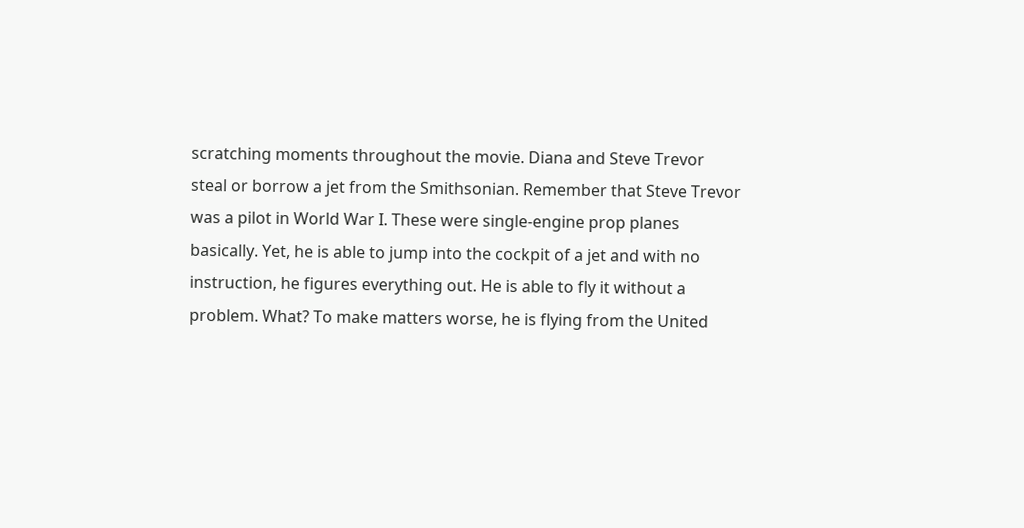scratching moments throughout the movie. Diana and Steve Trevor steal or borrow a jet from the Smithsonian. Remember that Steve Trevor was a pilot in World War I. These were single-engine prop planes basically. Yet, he is able to jump into the cockpit of a jet and with no instruction, he figures everything out. He is able to fly it without a problem. What? To make matters worse, he is flying from the United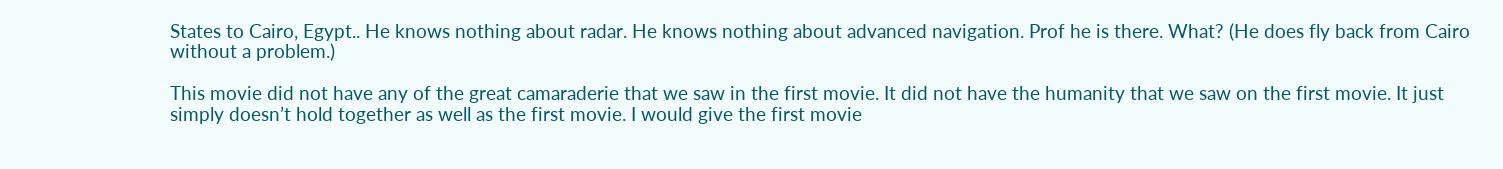States to Cairo, Egypt.. He knows nothing about radar. He knows nothing about advanced navigation. Prof he is there. What? (He does fly back from Cairo without a problem.)

This movie did not have any of the great camaraderie that we saw in the first movie. It did not have the humanity that we saw on the first movie. It just simply doesn’t hold together as well as the first movie. I would give the first movie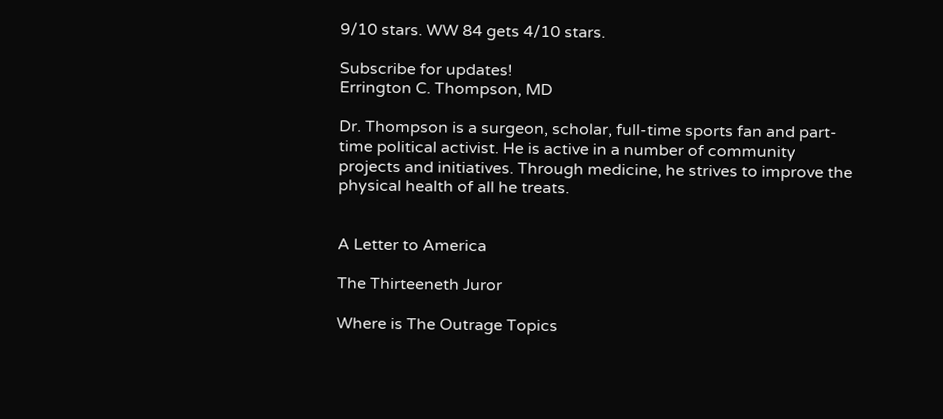9/10 stars. WW 84 gets 4/10 stars.

Subscribe for updates!
Errington C. Thompson, MD

Dr. Thompson is a surgeon, scholar, full-time sports fan and part-time political activist. He is active in a number of community projects and initiatives. Through medicine, he strives to improve the physical health of all he treats.


A Letter to America

The Thirteeneth Juror

Where is The Outrage Topics